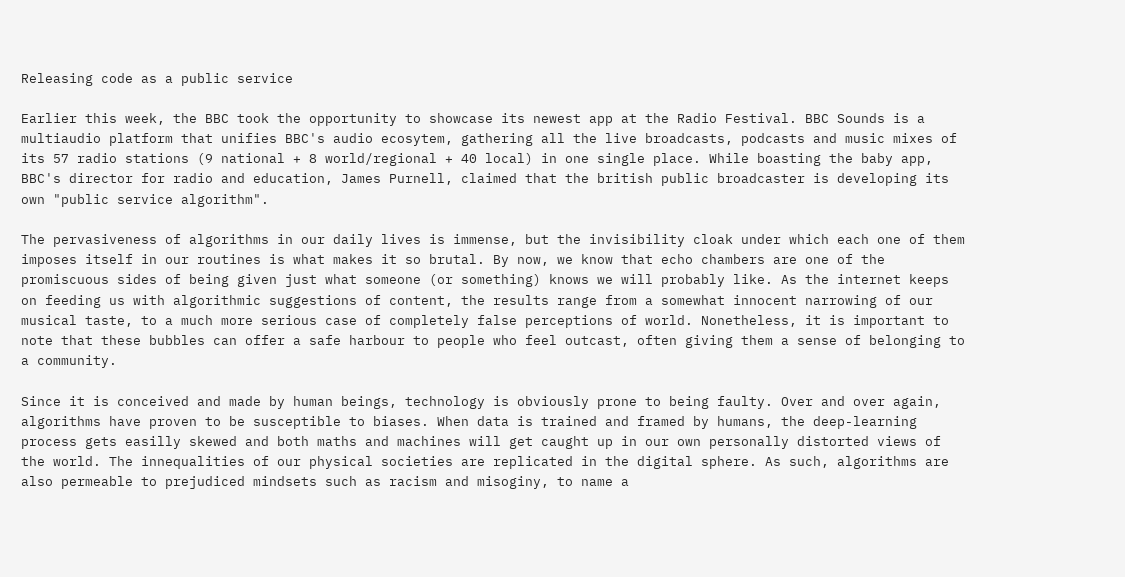Releasing code as a public service

Earlier this week, the BBC took the opportunity to showcase its newest app at the Radio Festival. BBC Sounds is a multiaudio platform that unifies BBC's audio ecosytem, gathering all the live broadcasts, podcasts and music mixes of its 57 radio stations (9 national + 8 world/regional + 40 local) in one single place. While boasting the baby app, BBC's director for radio and education, James Purnell, claimed that the british public broadcaster is developing its own "public service algorithm".

The pervasiveness of algorithms in our daily lives is immense, but the invisibility cloak under which each one of them imposes itself in our routines is what makes it so brutal. By now, we know that echo chambers are one of the promiscuous sides of being given just what someone (or something) knows we will probably like. As the internet keeps on feeding us with algorithmic suggestions of content, the results range from a somewhat innocent narrowing of our musical taste, to a much more serious case of completely false perceptions of world. Nonetheless, it is important to note that these bubbles can offer a safe harbour to people who feel outcast, often giving them a sense of belonging to a community.

Since it is conceived and made by human beings, technology is obviously prone to being faulty. Over and over again, algorithms have proven to be susceptible to biases. When data is trained and framed by humans, the deep-learning process gets easilly skewed and both maths and machines will get caught up in our own personally distorted views of the world. The innequalities of our physical societies are replicated in the digital sphere. As such, algorithms are also permeable to prejudiced mindsets such as racism and misoginy, to name a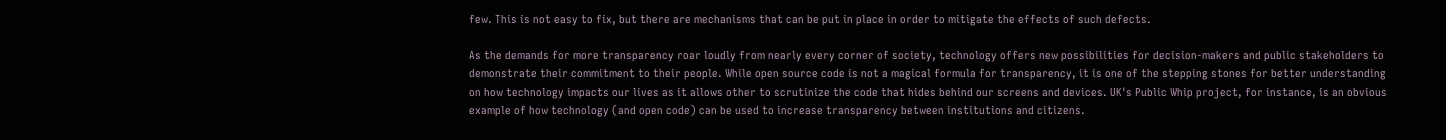few. This is not easy to fix, but there are mechanisms that can be put in place in order to mitigate the effects of such defects.

As the demands for more transparency roar loudly from nearly every corner of society, technology offers new possibilities for decision-makers and public stakeholders to demonstrate their commitment to their people. While open source code is not a magical formula for transparency, it is one of the stepping stones for better understanding on how technology impacts our lives as it allows other to scrutinize the code that hides behind our screens and devices. UK's Public Whip project, for instance, is an obvious example of how technology (and open code) can be used to increase transparency between institutions and citizens.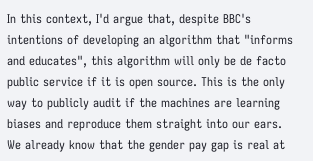In this context, I'd argue that, despite BBC's intentions of developing an algorithm that "informs and educates", this algorithm will only be de facto public service if it is open source. This is the only way to publicly audit if the machines are learning biases and reproduce them straight into our ears. We already know that the gender pay gap is real at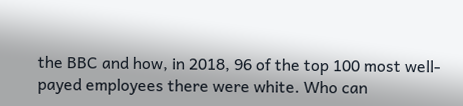the BBC and how, in 2018, 96 of the top 100 most well-payed employees there were white. Who can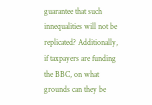guarantee that such innequalities will not be replicated? Additionally, if taxpayers are funding the BBC, on what grounds can they be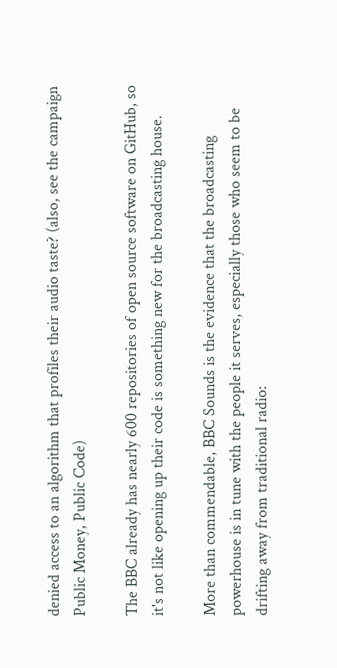denied access to an algorithm that profiles their audio taste? (also, see the campaign Public Money, Public Code)

The BBC already has nearly 600 repositories of open source software on GitHub, so it's not like opening up their code is something new for the broadcasting house.

More than commendable, BBC Sounds is the evidence that the broadcasting powerhouse is in tune with the people it serves, especially those who seem to be drifting away from traditional radio: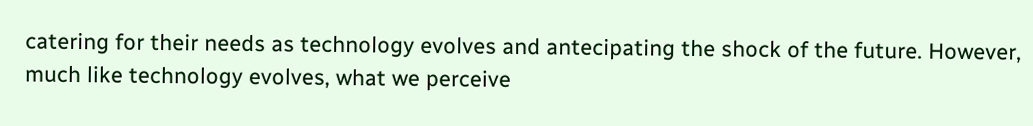catering for their needs as technology evolves and antecipating the shock of the future. However, much like technology evolves, what we perceive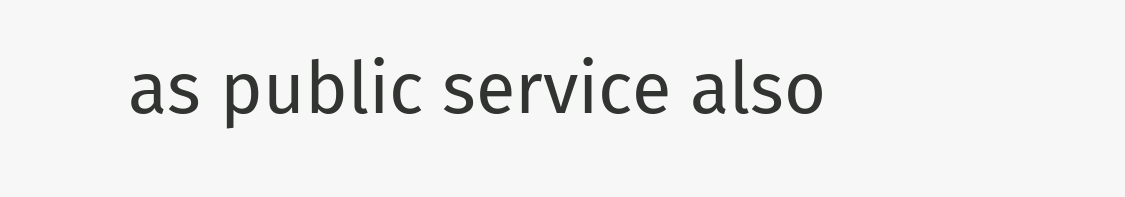as public service also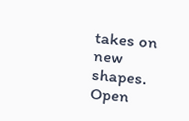takes on new shapes. Open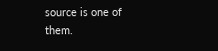source is one of them.